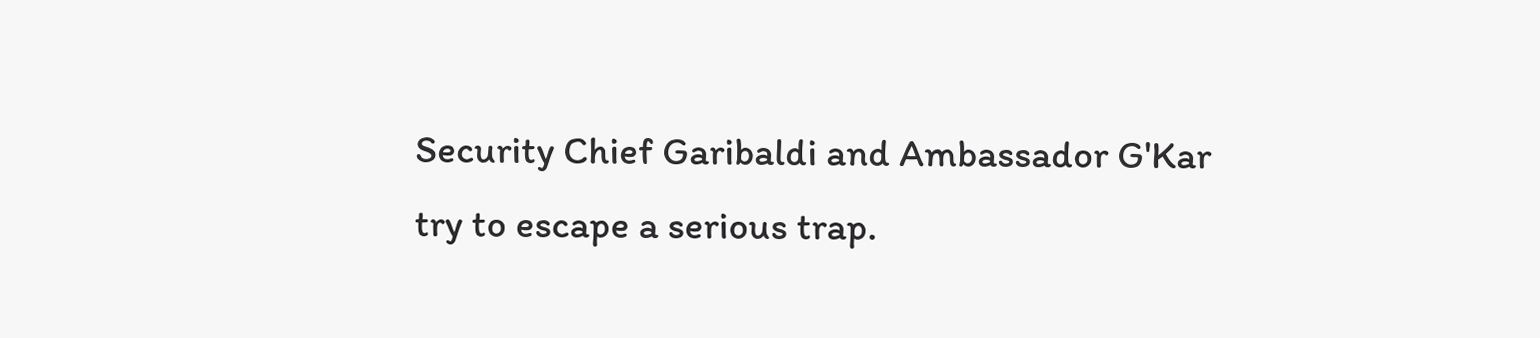Security Chief Garibaldi and Ambassador G'Kar try to escape a serious trap.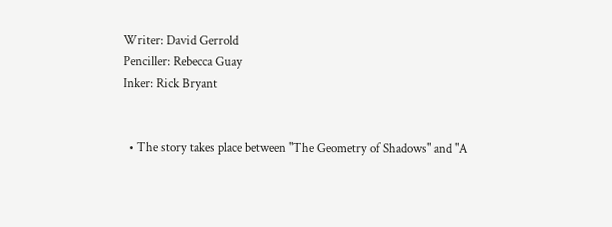Writer: David Gerrold
Penciller: Rebecca Guay
Inker: Rick Bryant


  • The story takes place between "The Geometry of Shadows" and "A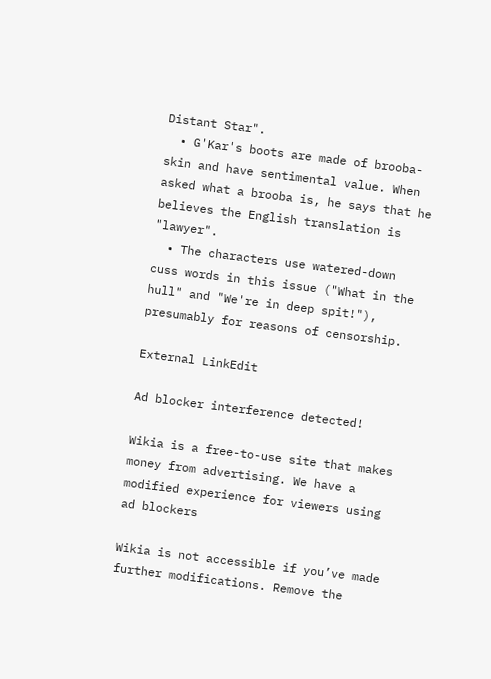Distant Star".
  • G'Kar's boots are made of brooba-skin and have sentimental value. When asked what a brooba is, he says that he believes the English translation is "lawyer".
  • The characters use watered-down cuss words in this issue ("What in the hull" and "We're in deep spit!"), presumably for reasons of censorship.

External LinkEdit

Ad blocker interference detected!

Wikia is a free-to-use site that makes money from advertising. We have a modified experience for viewers using ad blockers

Wikia is not accessible if you’ve made further modifications. Remove the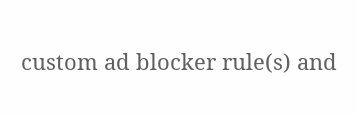custom ad blocker rule(s) and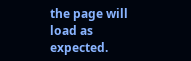the page will load as expected.